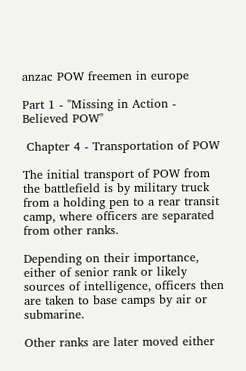anzac POW freemen in europe

Part 1 - "Missing in Action - Believed POW"

 Chapter 4 - Transportation of POW

The initial transport of POW from the battlefield is by military truck from a holding pen to a rear transit camp, where officers are separated from other ranks.

Depending on their importance, either of senior rank or likely sources of intelligence, officers then are taken to base camps by air or submarine.

Other ranks are later moved either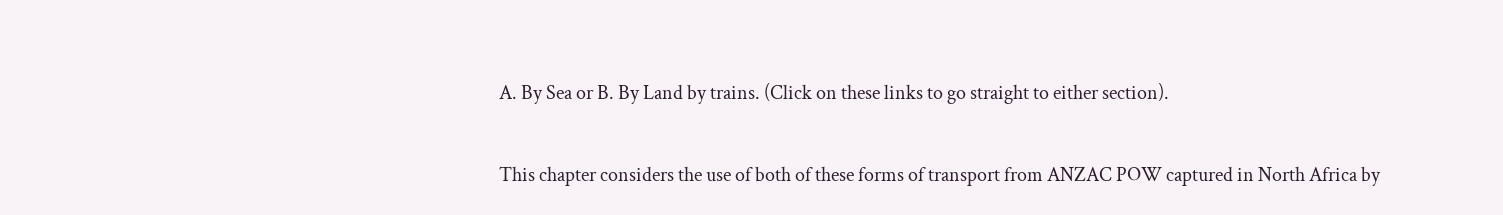A. By Sea or B. By Land by trains. (Click on these links to go straight to either section).

This chapter considers the use of both of these forms of transport from ANZAC POW captured in North Africa by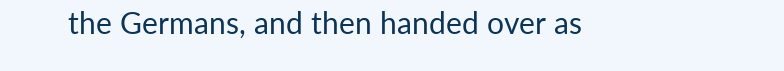the Germans, and then handed over as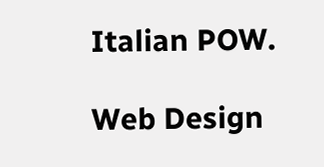Italian POW.

Web Design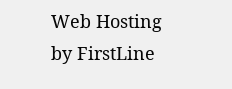Web Hosting by FirstLine